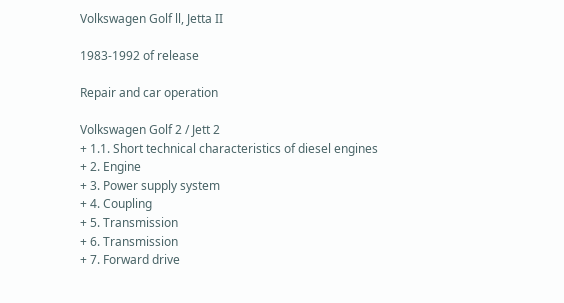Volkswagen Golf ll, Jetta II

1983-1992 of release

Repair and car operation

Volkswagen Golf 2 / Jett 2
+ 1.1. Short technical characteristics of diesel engines
+ 2. Engine
+ 3. Power supply system
+ 4. Coupling
+ 5. Transmission
+ 6. Transmission
+ 7. Forward drive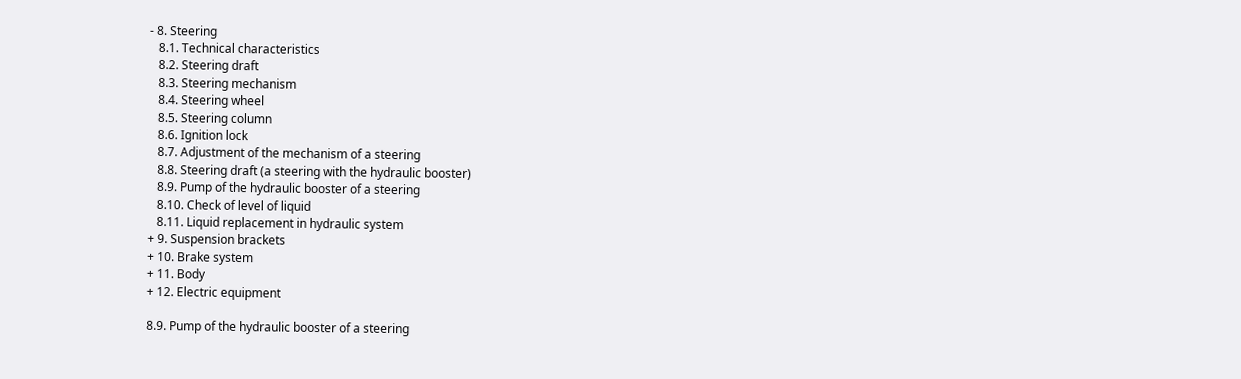- 8. Steering
   8.1. Technical characteristics
   8.2. Steering draft
   8.3. Steering mechanism
   8.4. Steering wheel
   8.5. Steering column
   8.6. Ignition lock
   8.7. Adjustment of the mechanism of a steering
   8.8. Steering draft (a steering with the hydraulic booster)
   8.9. Pump of the hydraulic booster of a steering
   8.10. Check of level of liquid
   8.11. Liquid replacement in hydraulic system
+ 9. Suspension brackets
+ 10. Brake system
+ 11. Body
+ 12. Electric equipment

8.9. Pump of the hydraulic booster of a steering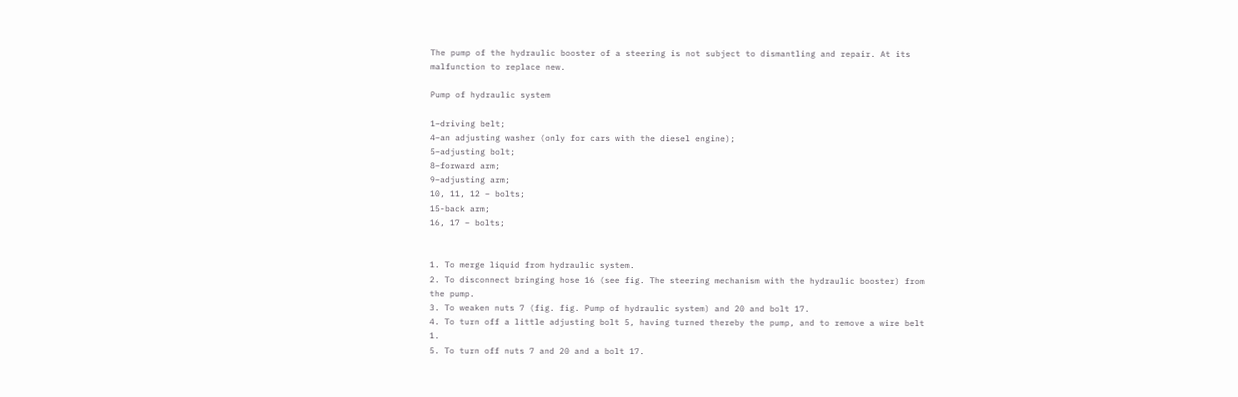The pump of the hydraulic booster of a steering is not subject to dismantling and repair. At its malfunction to replace new.

Pump of hydraulic system

1–driving belt;
4–an adjusting washer (only for cars with the diesel engine);
5–adjusting bolt;
8–forward arm;
9–adjusting arm;
10, 11, 12 – bolts;
15-back arm;
16, 17 – bolts;


1. To merge liquid from hydraulic system.
2. To disconnect bringing hose 16 (see fig. The steering mechanism with the hydraulic booster) from the pump.
3. To weaken nuts 7 (fig. fig. Pump of hydraulic system) and 20 and bolt 17.
4. To turn off a little adjusting bolt 5, having turned thereby the pump, and to remove a wire belt 1.
5. To turn off nuts 7 and 20 and a bolt 17.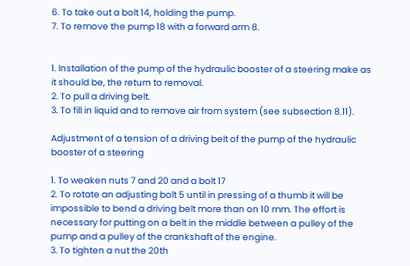6. To take out a bolt 14, holding the pump.
7. To remove the pump 18 with a forward arm 8.


1. Installation of the pump of the hydraulic booster of a steering make as it should be, the return to removal.
2. To pull a driving belt.
3. To fill in liquid and to remove air from system (see subsection 8.11).

Adjustment of a tension of a driving belt of the pump of the hydraulic booster of a steering

1. To weaken nuts 7 and 20 and a bolt 17
2. To rotate an adjusting bolt 5 until in pressing of a thumb it will be impossible to bend a driving belt more than on 10 mm. The effort is necessary for putting on a belt in the middle between a pulley of the pump and a pulley of the crankshaft of the engine.
3. To tighten a nut the 20th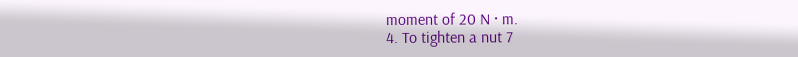moment of 20 N · m.
4. To tighten a nut 7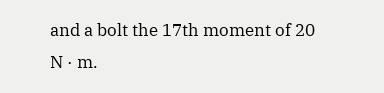and a bolt the 17th moment of 20 N · m.